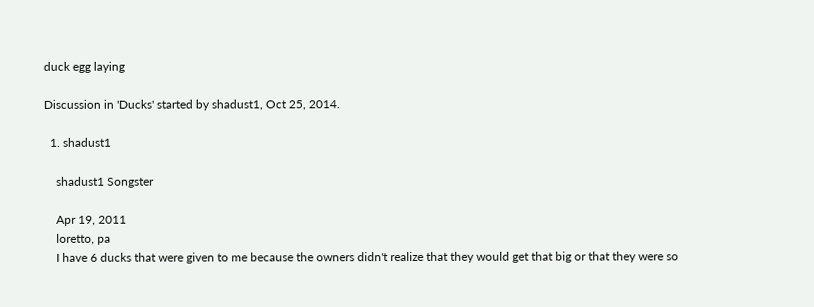duck egg laying

Discussion in 'Ducks' started by shadust1, Oct 25, 2014.

  1. shadust1

    shadust1 Songster

    Apr 19, 2011
    loretto, pa
    I have 6 ducks that were given to me because the owners didn't realize that they would get that big or that they were so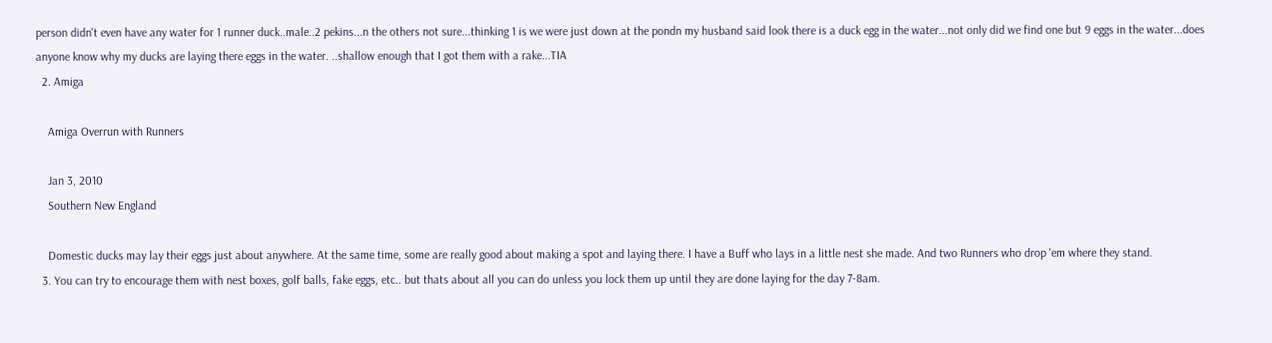person didn't even have any water for 1 runner duck..male..2 pekins...n the others not sure...thinking 1 is we were just down at the pondn my husband said look there is a duck egg in the water...not only did we find one but 9 eggs in the water...does anyone know why my ducks are laying there eggs in the water. ..shallow enough that I got them with a rake...TIA
  2. Amiga

    Amiga Overrun with Runners

    Jan 3, 2010
    Southern New England

    Domestic ducks may lay their eggs just about anywhere. At the same time, some are really good about making a spot and laying there. I have a Buff who lays in a little nest she made. And two Runners who drop 'em where they stand.
  3. You can try to encourage them with nest boxes, golf balls, fake eggs, etc.. but thats about all you can do unless you lock them up until they are done laying for the day 7-8am.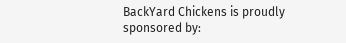BackYard Chickens is proudly sponsored by: